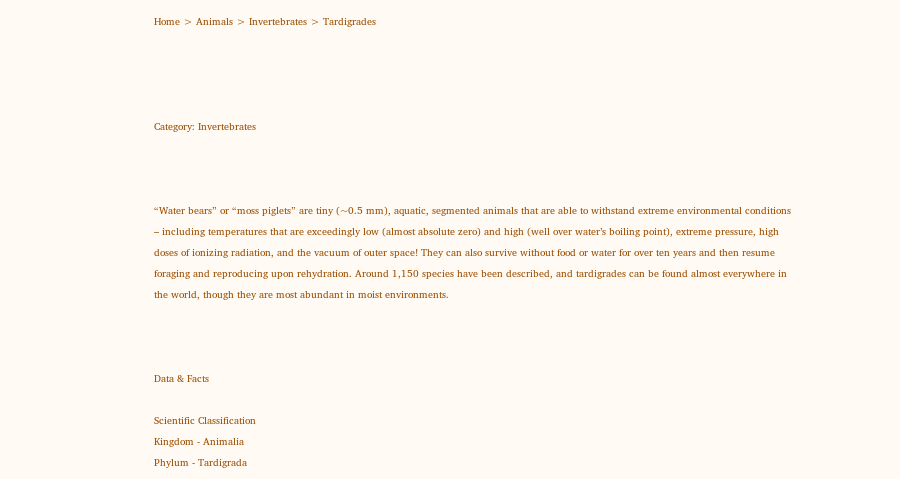Home > Animals > Invertebrates > Tardigrades




Category: Invertebrates



“Water bears” or “moss piglets” are tiny (~0.5 mm), aquatic, segmented animals that are able to withstand extreme environmental conditions – including temperatures that are exceedingly low (almost absolute zero) and high (well over water’s boiling point), extreme pressure, high doses of ionizing radiation, and the vacuum of outer space! They can also survive without food or water for over ten years and then resume foraging and reproducing upon rehydration. Around 1,150 species have been described, and tardigrades can be found almost everywhere in the world, though they are most abundant in moist environments.



Data & Facts

Scientific Classification
Kingdom - Animalia
Phylum - Tardigrada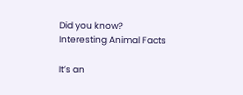Did you know?
Interesting Animal Facts

It’s an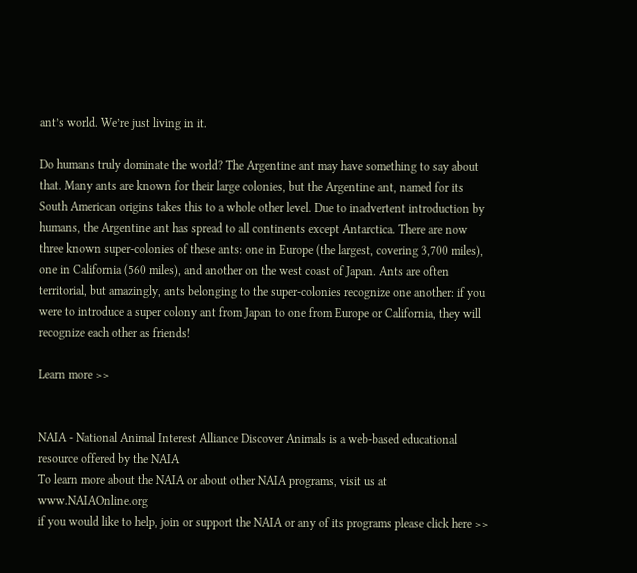ant’s world. We’re just living in it.

Do humans truly dominate the world? The Argentine ant may have something to say about that. Many ants are known for their large colonies, but the Argentine ant, named for its South American origins takes this to a whole other level. Due to inadvertent introduction by humans, the Argentine ant has spread to all continents except Antarctica. There are now three known super-colonies of these ants: one in Europe (the largest, covering 3,700 miles), one in California (560 miles), and another on the west coast of Japan. Ants are often territorial, but amazingly, ants belonging to the super-colonies recognize one another: if you were to introduce a super colony ant from Japan to one from Europe or California, they will recognize each other as friends!

Learn more >>


NAIA - National Animal Interest Alliance Discover Animals is a web-based educational resource offered by the NAIA
To learn more about the NAIA or about other NAIA programs, visit us at www.NAIAOnline.org
if you would like to help, join or support the NAIA or any of its programs please click here >>